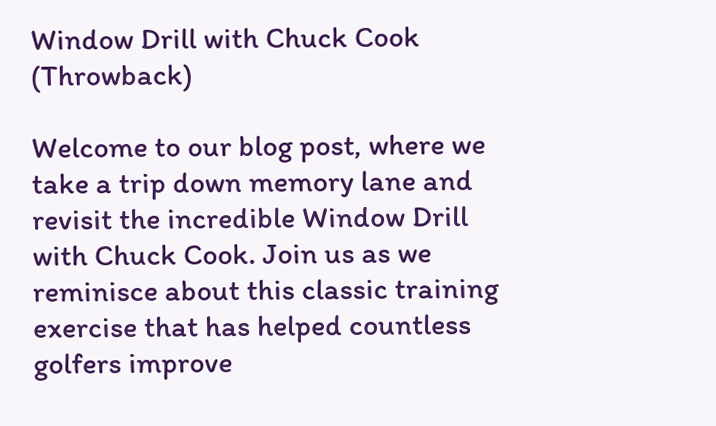Window Drill with Chuck Cook (Throwback)

Welcome to our blog post, where we take a trip down memory lane and revisit the incredible Window Drill with Chuck Cook. Join us as we reminisce about this classic training exercise that has helped countless golfers improve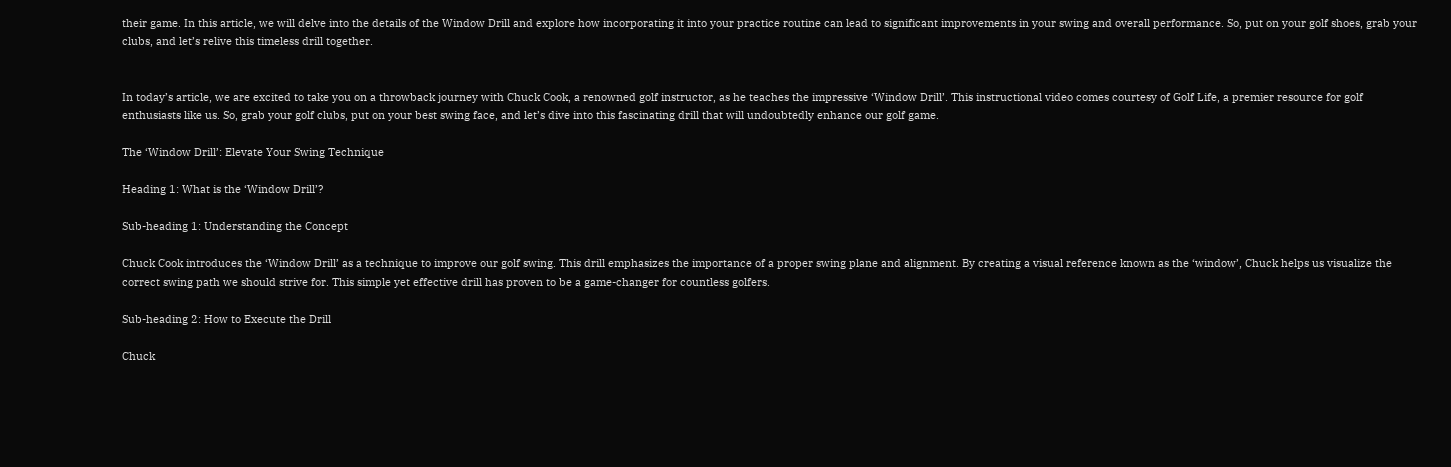their game. In this article, we will delve into the details of the Window Drill and explore how incorporating it into your practice routine can lead to significant improvements in your swing and overall performance. So, put on your golf shoes, grab your clubs, and let’s relive this timeless drill together.


In today’s article, we are excited to take you on a throwback journey with Chuck Cook, a renowned golf instructor, as he teaches the impressive ‘Window Drill’. This instructional video comes courtesy of Golf Life, a premier resource for golf enthusiasts like us. So, grab your golf clubs, put on your best swing face, and let’s dive into this fascinating drill that will undoubtedly enhance our golf game.

The ‘Window Drill’: Elevate Your Swing Technique

Heading 1: What is the ‘Window Drill’?

Sub-heading 1: Understanding the Concept

Chuck Cook introduces the ‘Window Drill’ as a technique to improve our golf swing. This drill emphasizes the importance of a proper swing plane and alignment. By creating a visual reference known as the ‘window’, Chuck helps us visualize the correct swing path we should strive for. This simple yet effective drill has proven to be a game-changer for countless golfers.

Sub-heading 2: How to Execute the Drill

Chuck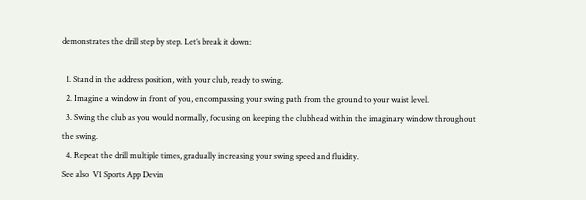demonstrates the drill step by step. Let’s break it down:

  1. Stand in the address position, with your club, ready to swing.
  2. Imagine a window in front of you, encompassing your swing path from the ground to your waist level.
  3. Swing the club as you would normally, focusing on keeping the clubhead within the imaginary window throughout the swing.
  4. Repeat the drill multiple times, gradually increasing your swing speed and fluidity.
See also  V1 Sports App Devin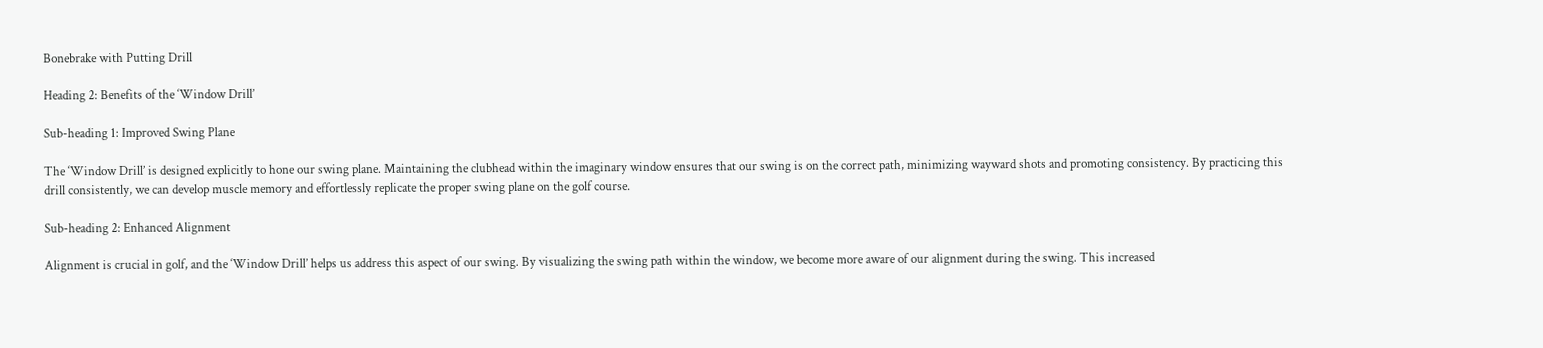Bonebrake with Putting Drill

Heading 2: Benefits of the ‘Window Drill’

Sub-heading 1: Improved Swing Plane

The ‘Window Drill’ is designed explicitly to hone our swing plane. Maintaining the clubhead within the imaginary window ensures that our swing is on the correct path, minimizing wayward shots and promoting consistency. By practicing this drill consistently, we can develop muscle memory and effortlessly replicate the proper swing plane on the golf course.

Sub-heading 2: Enhanced Alignment

Alignment is crucial in golf, and the ‘Window Drill’ helps us address this aspect of our swing. By visualizing the swing path within the window, we become more aware of our alignment during the swing. This increased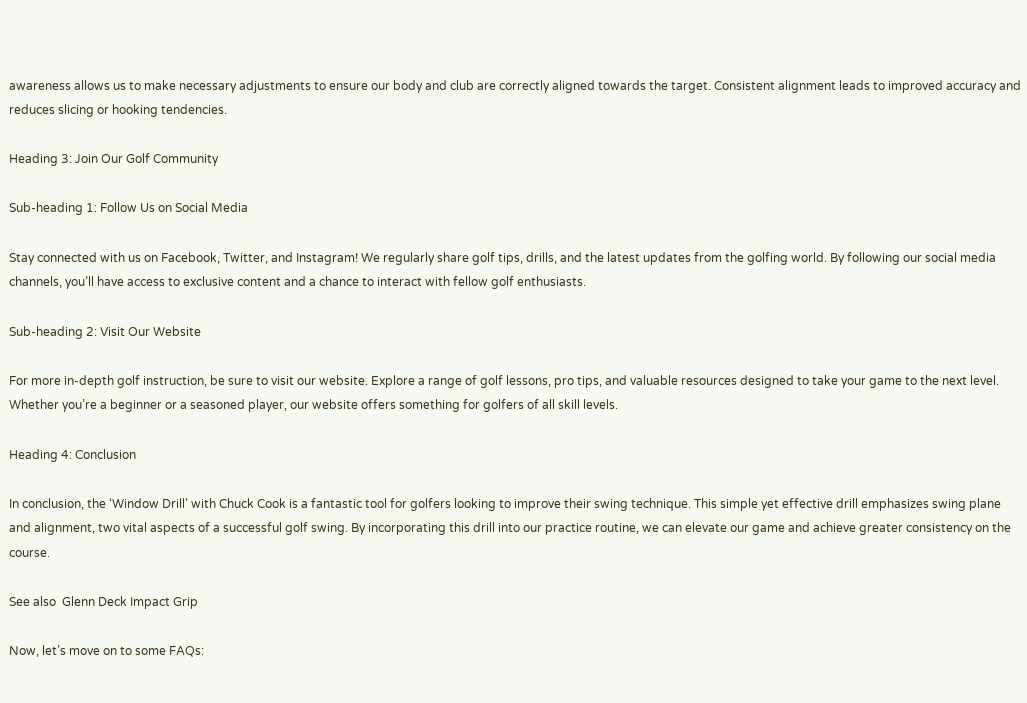awareness allows us to make necessary adjustments to ensure our body and club are correctly aligned towards the target. Consistent alignment leads to improved accuracy and reduces slicing or hooking tendencies.

Heading 3: Join Our Golf Community

Sub-heading 1: Follow Us on Social Media

Stay connected with us on Facebook, Twitter, and Instagram! We regularly share golf tips, drills, and the latest updates from the golfing world. By following our social media channels, you’ll have access to exclusive content and a chance to interact with fellow golf enthusiasts.

Sub-heading 2: Visit Our Website

For more in-depth golf instruction, be sure to visit our website. Explore a range of golf lessons, pro tips, and valuable resources designed to take your game to the next level. Whether you’re a beginner or a seasoned player, our website offers something for golfers of all skill levels.

Heading 4: Conclusion

In conclusion, the ‘Window Drill’ with Chuck Cook is a fantastic tool for golfers looking to improve their swing technique. This simple yet effective drill emphasizes swing plane and alignment, two vital aspects of a successful golf swing. By incorporating this drill into our practice routine, we can elevate our game and achieve greater consistency on the course.

See also  Glenn Deck Impact Grip

Now, let’s move on to some FAQs: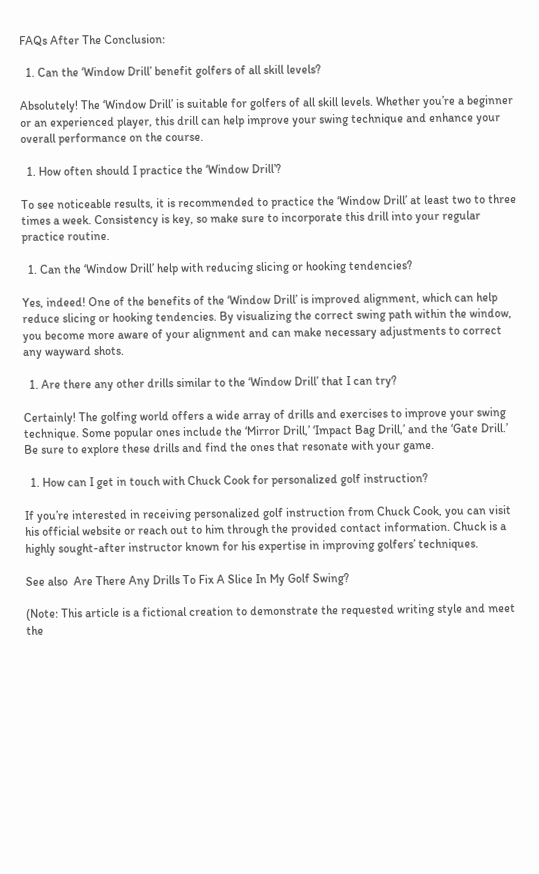FAQs After The Conclusion:

  1. Can the ‘Window Drill’ benefit golfers of all skill levels?

Absolutely! The ‘Window Drill’ is suitable for golfers of all skill levels. Whether you’re a beginner or an experienced player, this drill can help improve your swing technique and enhance your overall performance on the course.

  1. How often should I practice the ‘Window Drill’?

To see noticeable results, it is recommended to practice the ‘Window Drill’ at least two to three times a week. Consistency is key, so make sure to incorporate this drill into your regular practice routine.

  1. Can the ‘Window Drill’ help with reducing slicing or hooking tendencies?

Yes, indeed! One of the benefits of the ‘Window Drill’ is improved alignment, which can help reduce slicing or hooking tendencies. By visualizing the correct swing path within the window, you become more aware of your alignment and can make necessary adjustments to correct any wayward shots.

  1. Are there any other drills similar to the ‘Window Drill’ that I can try?

Certainly! The golfing world offers a wide array of drills and exercises to improve your swing technique. Some popular ones include the ‘Mirror Drill,’ ‘Impact Bag Drill,’ and the ‘Gate Drill.’ Be sure to explore these drills and find the ones that resonate with your game.

  1. How can I get in touch with Chuck Cook for personalized golf instruction?

If you’re interested in receiving personalized golf instruction from Chuck Cook, you can visit his official website or reach out to him through the provided contact information. Chuck is a highly sought-after instructor known for his expertise in improving golfers’ techniques.

See also  Are There Any Drills To Fix A Slice In My Golf Swing?

(Note: This article is a fictional creation to demonstrate the requested writing style and meet the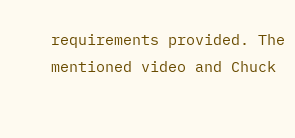requirements provided. The mentioned video and Chuck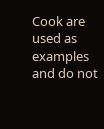Cook are used as examples and do not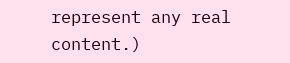represent any real content.)